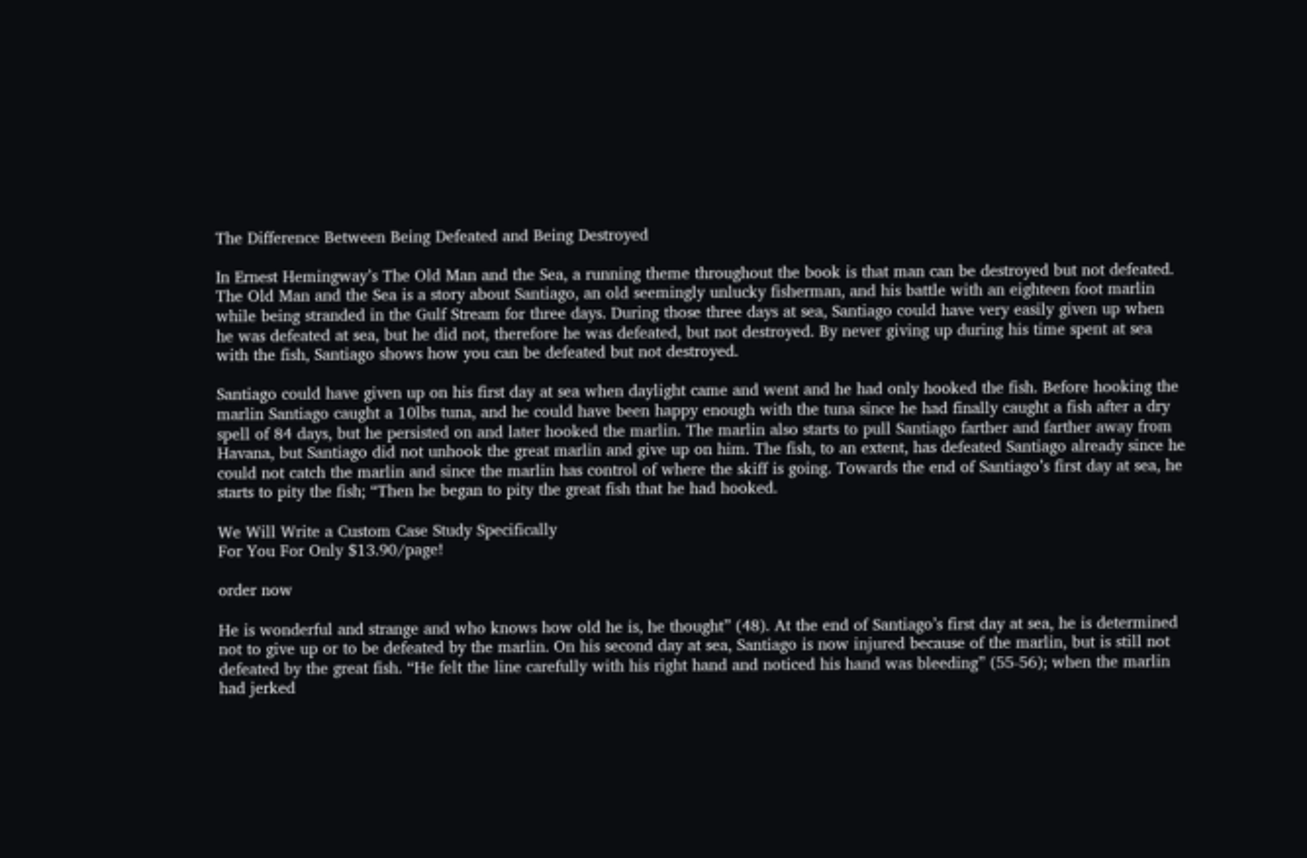The Difference Between Being Defeated and Being Destroyed

In Ernest Hemingway’s The Old Man and the Sea, a running theme throughout the book is that man can be destroyed but not defeated. The Old Man and the Sea is a story about Santiago, an old seemingly unlucky fisherman, and his battle with an eighteen foot marlin while being stranded in the Gulf Stream for three days. During those three days at sea, Santiago could have very easily given up when he was defeated at sea, but he did not, therefore he was defeated, but not destroyed. By never giving up during his time spent at sea with the fish, Santiago shows how you can be defeated but not destroyed.

Santiago could have given up on his first day at sea when daylight came and went and he had only hooked the fish. Before hooking the marlin Santiago caught a 10lbs tuna, and he could have been happy enough with the tuna since he had finally caught a fish after a dry spell of 84 days, but he persisted on and later hooked the marlin. The marlin also starts to pull Santiago farther and farther away from Havana, but Santiago did not unhook the great marlin and give up on him. The fish, to an extent, has defeated Santiago already since he could not catch the marlin and since the marlin has control of where the skiff is going. Towards the end of Santiago’s first day at sea, he starts to pity the fish; “Then he began to pity the great fish that he had hooked.

We Will Write a Custom Case Study Specifically
For You For Only $13.90/page!

order now

He is wonderful and strange and who knows how old he is, he thought” (48). At the end of Santiago’s first day at sea, he is determined not to give up or to be defeated by the marlin. On his second day at sea, Santiago is now injured because of the marlin, but is still not defeated by the great fish. “He felt the line carefully with his right hand and noticed his hand was bleeding” (55-56); when the marlin had jerked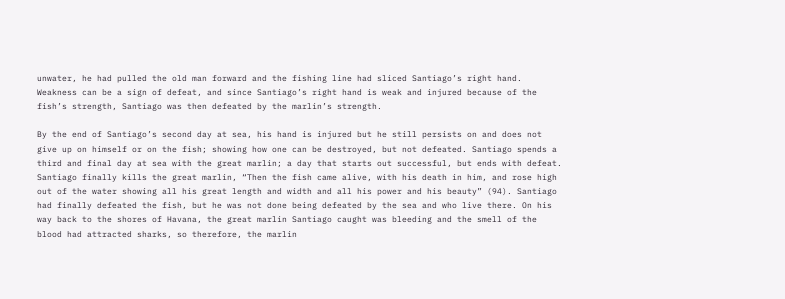unwater, he had pulled the old man forward and the fishing line had sliced Santiago’s right hand. Weakness can be a sign of defeat, and since Santiago’s right hand is weak and injured because of the fish’s strength, Santiago was then defeated by the marlin’s strength.

By the end of Santiago’s second day at sea, his hand is injured but he still persists on and does not give up on himself or on the fish; showing how one can be destroyed, but not defeated. Santiago spends a third and final day at sea with the great marlin; a day that starts out successful, but ends with defeat. Santiago finally kills the great marlin, “Then the fish came alive, with his death in him, and rose high out of the water showing all his great length and width and all his power and his beauty” (94). Santiago had finally defeated the fish, but he was not done being defeated by the sea and who live there. On his way back to the shores of Havana, the great marlin Santiago caught was bleeding and the smell of the blood had attracted sharks, so therefore, the marlin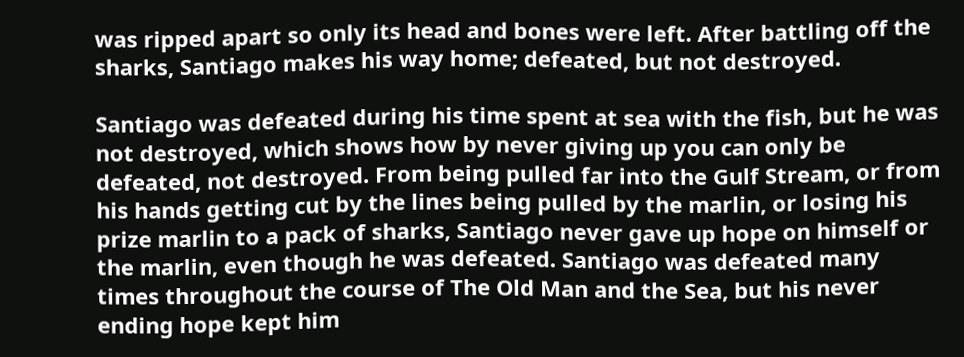was ripped apart so only its head and bones were left. After battling off the sharks, Santiago makes his way home; defeated, but not destroyed.

Santiago was defeated during his time spent at sea with the fish, but he was not destroyed, which shows how by never giving up you can only be defeated, not destroyed. From being pulled far into the Gulf Stream, or from his hands getting cut by the lines being pulled by the marlin, or losing his prize marlin to a pack of sharks, Santiago never gave up hope on himself or the marlin, even though he was defeated. Santiago was defeated many times throughout the course of The Old Man and the Sea, but his never ending hope kept him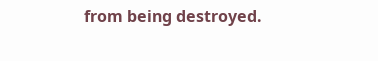from being destroyed.